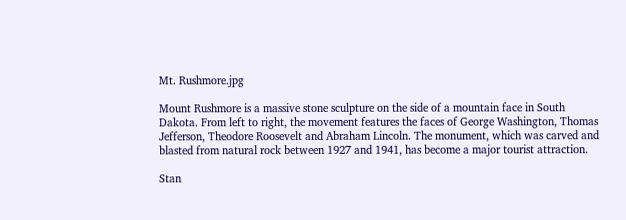Mt. Rushmore.jpg

Mount Rushmore is a massive stone sculpture on the side of a mountain face in South Dakota. From left to right, the movement features the faces of George Washington, Thomas Jefferson, Theodore Roosevelt and Abraham Lincoln. The monument, which was carved and blasted from natural rock between 1927 and 1941, has become a major tourist attraction.

Stan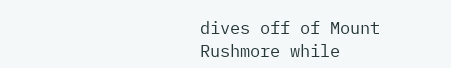dives off of Mount Rushmore while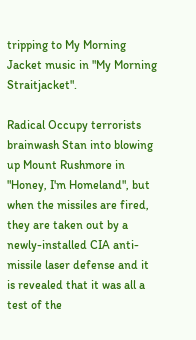tripping to My Morning Jacket music in "My Morning Straitjacket".

Radical Occupy terrorists brainwash Stan into blowing up Mount Rushmore in "Honey, I'm Homeland", but when the missiles are fired, they are taken out by a newly-installed CIA anti-missile laser defense and it is revealed that it was all a test of the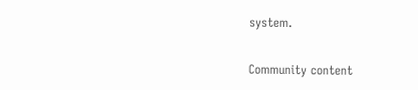system.

Community content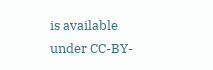is available under CC-BY-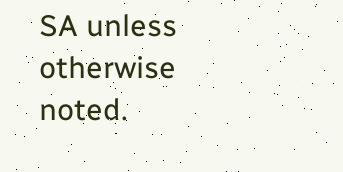SA unless otherwise noted.